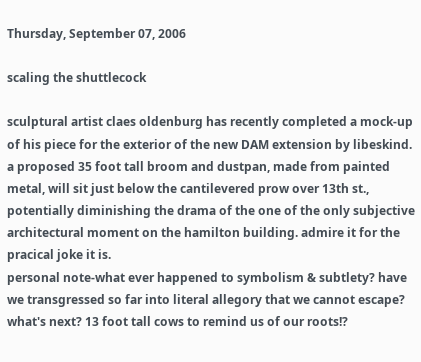Thursday, September 07, 2006

scaling the shuttlecock

sculptural artist claes oldenburg has recently completed a mock-up of his piece for the exterior of the new DAM extension by libeskind. a proposed 35 foot tall broom and dustpan, made from painted metal, will sit just below the cantilevered prow over 13th st., potentially diminishing the drama of the one of the only subjective architectural moment on the hamilton building. admire it for the pracical joke it is.
personal note-what ever happened to symbolism & subtlety? have we transgressed so far into literal allegory that we cannot escape? what's next? 13 foot tall cows to remind us of our roots!?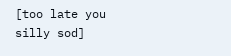[too late you silly sod]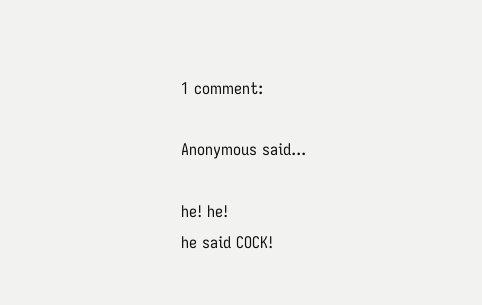1 comment:

Anonymous said...

he! he!
he said COCK!